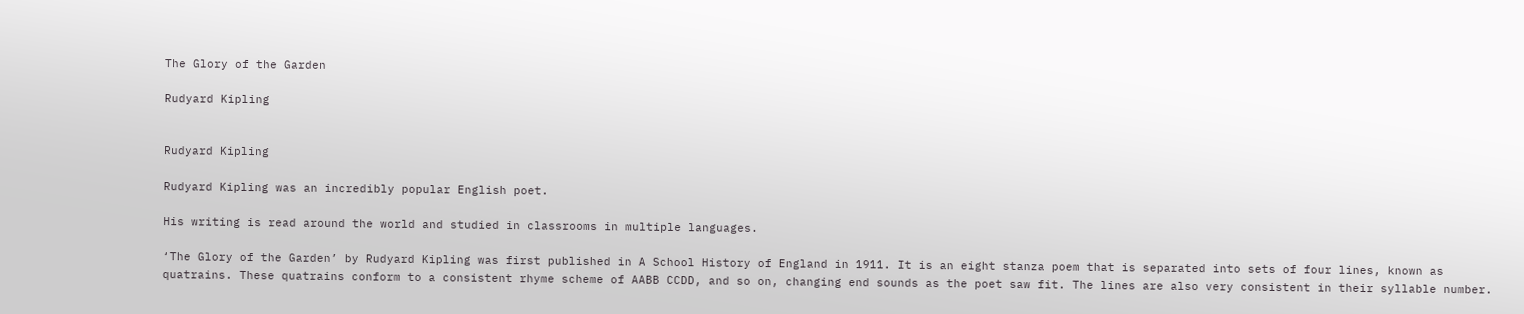The Glory of the Garden

Rudyard Kipling


Rudyard Kipling

Rudyard Kipling was an incredibly popular English poet.

His writing is read around the world and studied in classrooms in multiple languages.

‘The Glory of the Garden’ by Rudyard Kipling was first published in A School History of England in 1911. It is an eight stanza poem that is separated into sets of four lines, known as quatrains. These quatrains conform to a consistent rhyme scheme of AABB CCDD, and so on, changing end sounds as the poet saw fit. The lines are also very consistent in their syllable number.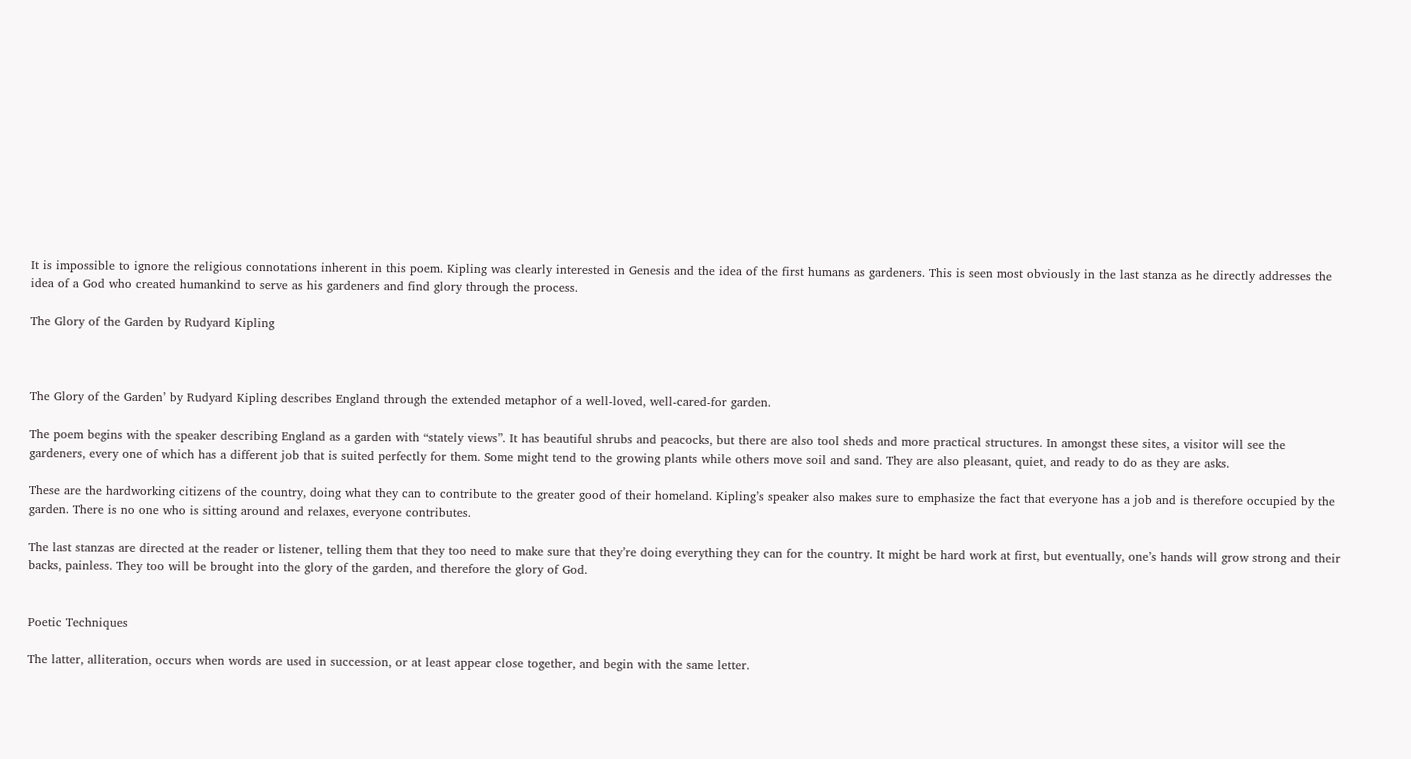It is impossible to ignore the religious connotations inherent in this poem. Kipling was clearly interested in Genesis and the idea of the first humans as gardeners. This is seen most obviously in the last stanza as he directly addresses the idea of a God who created humankind to serve as his gardeners and find glory through the process.

The Glory of the Garden by Rudyard Kipling



The Glory of the Garden’ by Rudyard Kipling describes England through the extended metaphor of a well-loved, well-cared-for garden.

The poem begins with the speaker describing England as a garden with “stately views”. It has beautiful shrubs and peacocks, but there are also tool sheds and more practical structures. In amongst these sites, a visitor will see the gardeners, every one of which has a different job that is suited perfectly for them. Some might tend to the growing plants while others move soil and sand. They are also pleasant, quiet, and ready to do as they are asks.

These are the hardworking citizens of the country, doing what they can to contribute to the greater good of their homeland. Kipling’s speaker also makes sure to emphasize the fact that everyone has a job and is therefore occupied by the garden. There is no one who is sitting around and relaxes, everyone contributes.

The last stanzas are directed at the reader or listener, telling them that they too need to make sure that they’re doing everything they can for the country. It might be hard work at first, but eventually, one’s hands will grow strong and their backs, painless. They too will be brought into the glory of the garden, and therefore the glory of God.


Poetic Techniques

The latter, alliteration, occurs when words are used in succession, or at least appear close together, and begin with the same letter.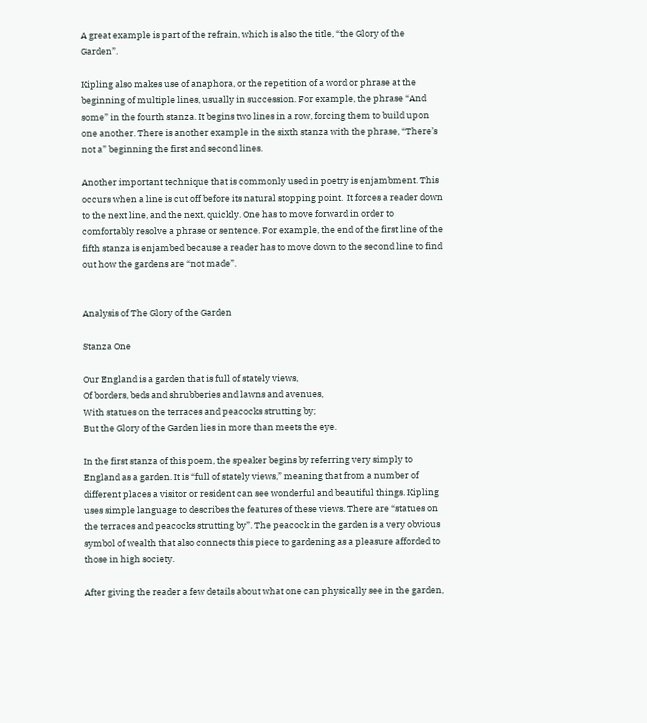A great example is part of the refrain, which is also the title, “the Glory of the Garden”.

Kipling also makes use of anaphora, or the repetition of a word or phrase at the beginning of multiple lines, usually in succession. For example, the phrase “And some” in the fourth stanza. It begins two lines in a row, forcing them to build upon one another. There is another example in the sixth stanza with the phrase, “There’s not a” beginning the first and second lines.

Another important technique that is commonly used in poetry is enjambment. This occurs when a line is cut off before its natural stopping point.  It forces a reader down to the next line, and the next, quickly. One has to move forward in order to comfortably resolve a phrase or sentence. For example, the end of the first line of the fifth stanza is enjambed because a reader has to move down to the second line to find out how the gardens are “not made”.


Analysis of The Glory of the Garden

Stanza One

Our England is a garden that is full of stately views,
Of borders, beds and shrubberies and lawns and avenues,
With statues on the terraces and peacocks strutting by;
But the Glory of the Garden lies in more than meets the eye.

In the first stanza of this poem, the speaker begins by referring very simply to England as a garden. It is “full of stately views,” meaning that from a number of different places a visitor or resident can see wonderful and beautiful things. Kipling uses simple language to describes the features of these views. There are “statues on the terraces and peacocks strutting by”. The peacock in the garden is a very obvious symbol of wealth that also connects this piece to gardening as a pleasure afforded to those in high society.

After giving the reader a few details about what one can physically see in the garden,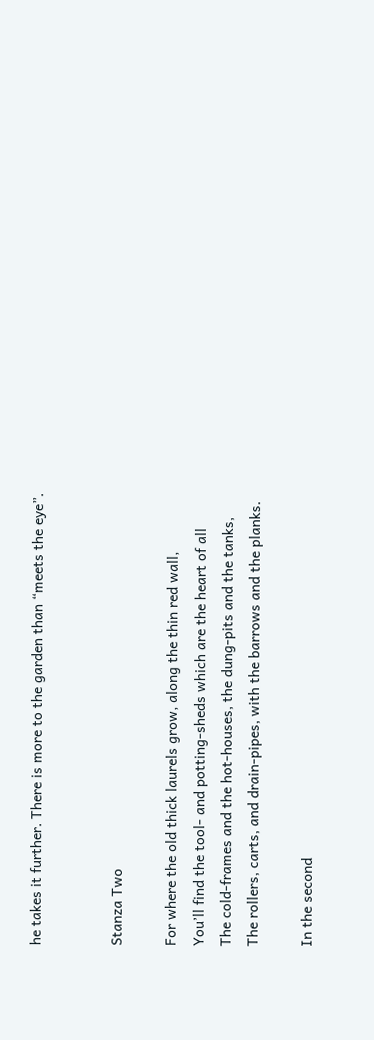he takes it further. There is more to the garden than “meets the eye”.


Stanza Two

For where the old thick laurels grow, along the thin red wall,
You’ll find the tool- and potting-sheds which are the heart of all
The cold-frames and the hot-houses, the dung-pits and the tanks,
The rollers, carts, and drain-pipes, with the barrows and the planks.

In the second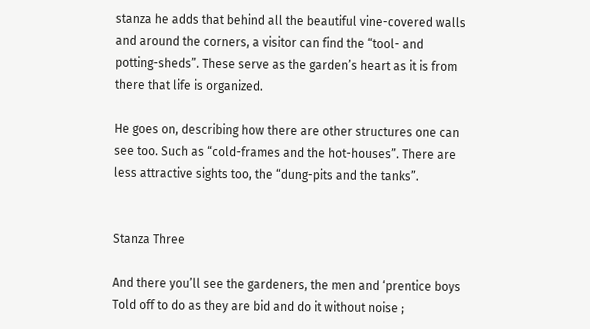stanza he adds that behind all the beautiful vine-covered walls and around the corners, a visitor can find the “tool- and potting-sheds”. These serve as the garden’s heart as it is from there that life is organized.

He goes on, describing how there are other structures one can see too. Such as “cold-frames and the hot-houses”. There are less attractive sights too, the “dung-pits and the tanks”.


Stanza Three

And there you’ll see the gardeners, the men and ‘prentice boys
Told off to do as they are bid and do it without noise ;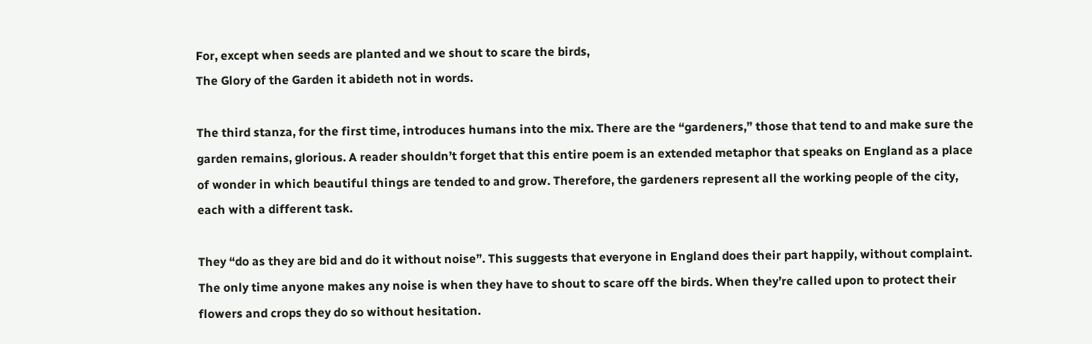For, except when seeds are planted and we shout to scare the birds,
The Glory of the Garden it abideth not in words.

The third stanza, for the first time, introduces humans into the mix. There are the “gardeners,” those that tend to and make sure the garden remains, glorious. A reader shouldn’t forget that this entire poem is an extended metaphor that speaks on England as a place of wonder in which beautiful things are tended to and grow. Therefore, the gardeners represent all the working people of the city, each with a different task.

They “do as they are bid and do it without noise”. This suggests that everyone in England does their part happily, without complaint. The only time anyone makes any noise is when they have to shout to scare off the birds. When they’re called upon to protect their flowers and crops they do so without hesitation.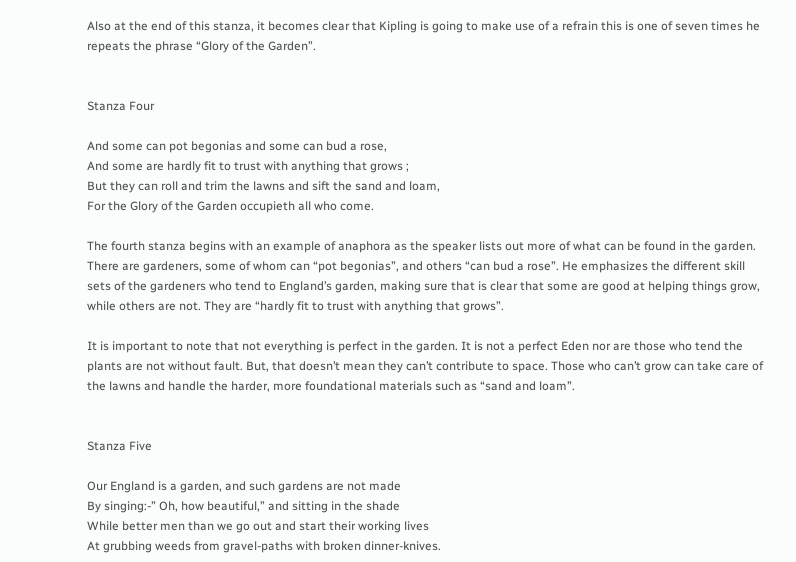Also at the end of this stanza, it becomes clear that Kipling is going to make use of a refrain this is one of seven times he repeats the phrase “Glory of the Garden”.


Stanza Four

And some can pot begonias and some can bud a rose,
And some are hardly fit to trust with anything that grows ;
But they can roll and trim the lawns and sift the sand and loam,
For the Glory of the Garden occupieth all who come.

The fourth stanza begins with an example of anaphora as the speaker lists out more of what can be found in the garden. There are gardeners, some of whom can “pot begonias”, and others “can bud a rose”. He emphasizes the different skill sets of the gardeners who tend to England’s garden, making sure that is clear that some are good at helping things grow, while others are not. They are “hardly fit to trust with anything that grows”.

It is important to note that not everything is perfect in the garden. It is not a perfect Eden nor are those who tend the plants are not without fault. But, that doesn’t mean they can’t contribute to space. Those who can’t grow can take care of the lawns and handle the harder, more foundational materials such as “sand and loam”.


Stanza Five

Our England is a garden, and such gardens are not made
By singing:-” Oh, how beautiful,” and sitting in the shade
While better men than we go out and start their working lives
At grubbing weeds from gravel-paths with broken dinner-knives.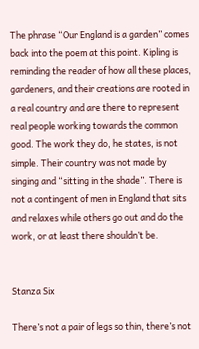The phrase “Our England is a garden” comes back into the poem at this point. Kipling is reminding the reader of how all these places, gardeners, and their creations are rooted in a real country and are there to represent real people working towards the common good. The work they do, he states, is not simple. Their country was not made by singing and “sitting in the shade”. There is not a contingent of men in England that sits and relaxes while others go out and do the work, or at least there shouldn’t be.


Stanza Six

There’s not a pair of legs so thin, there’s not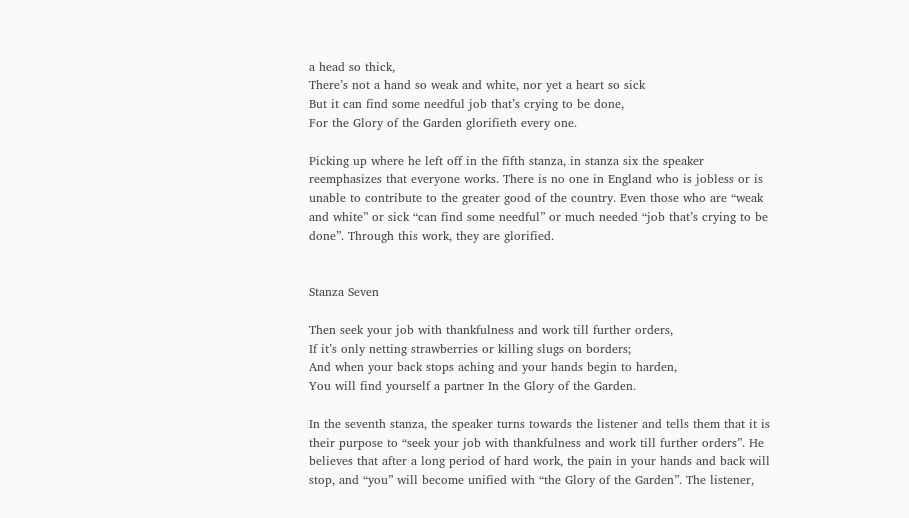a head so thick,
There’s not a hand so weak and white, nor yet a heart so sick
But it can find some needful job that’s crying to be done,
For the Glory of the Garden glorifieth every one.

Picking up where he left off in the fifth stanza, in stanza six the speaker reemphasizes that everyone works. There is no one in England who is jobless or is unable to contribute to the greater good of the country. Even those who are “weak and white” or sick “can find some needful” or much needed “job that’s crying to be done”. Through this work, they are glorified.


Stanza Seven

Then seek your job with thankfulness and work till further orders,
If it’s only netting strawberries or killing slugs on borders;
And when your back stops aching and your hands begin to harden,
You will find yourself a partner In the Glory of the Garden.

In the seventh stanza, the speaker turns towards the listener and tells them that it is their purpose to “seek your job with thankfulness and work till further orders”. He believes that after a long period of hard work, the pain in your hands and back will stop, and “you” will become unified with “the Glory of the Garden”. The listener,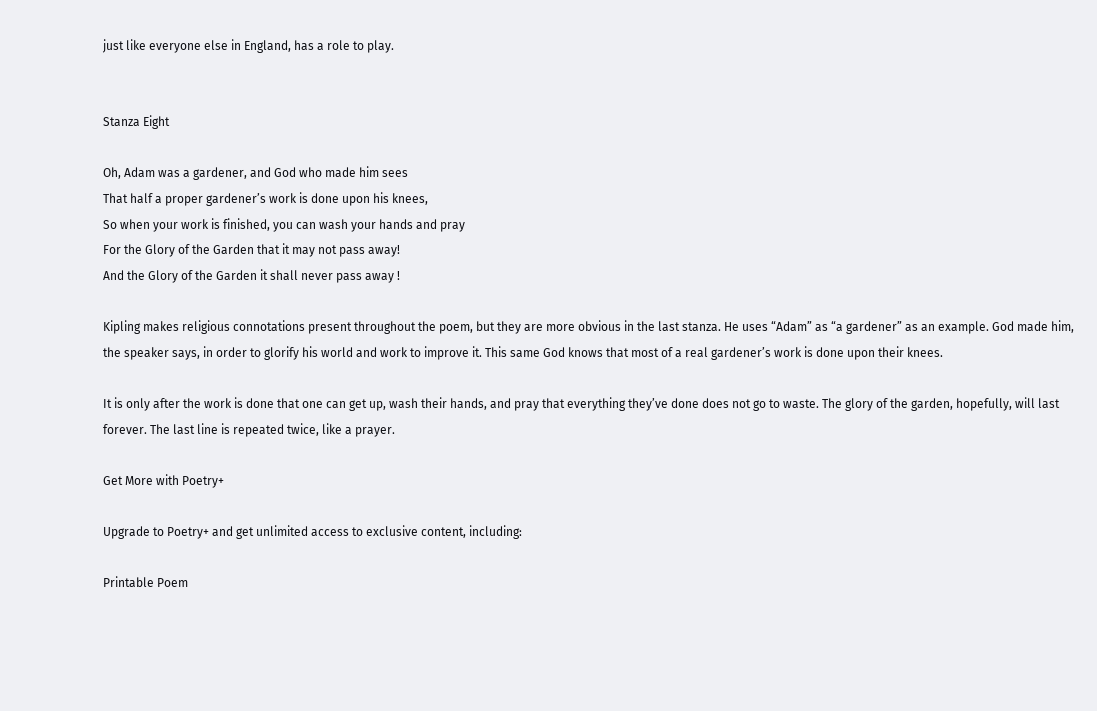just like everyone else in England, has a role to play.


Stanza Eight

Oh, Adam was a gardener, and God who made him sees
That half a proper gardener’s work is done upon his knees,
So when your work is finished, you can wash your hands and pray
For the Glory of the Garden that it may not pass away!
And the Glory of the Garden it shall never pass away !

Kipling makes religious connotations present throughout the poem, but they are more obvious in the last stanza. He uses “Adam” as “a gardener” as an example. God made him, the speaker says, in order to glorify his world and work to improve it. This same God knows that most of a real gardener’s work is done upon their knees.

It is only after the work is done that one can get up, wash their hands, and pray that everything they’ve done does not go to waste. The glory of the garden, hopefully, will last forever. The last line is repeated twice, like a prayer.

Get More with Poetry+

Upgrade to Poetry+ and get unlimited access to exclusive content, including:

Printable Poem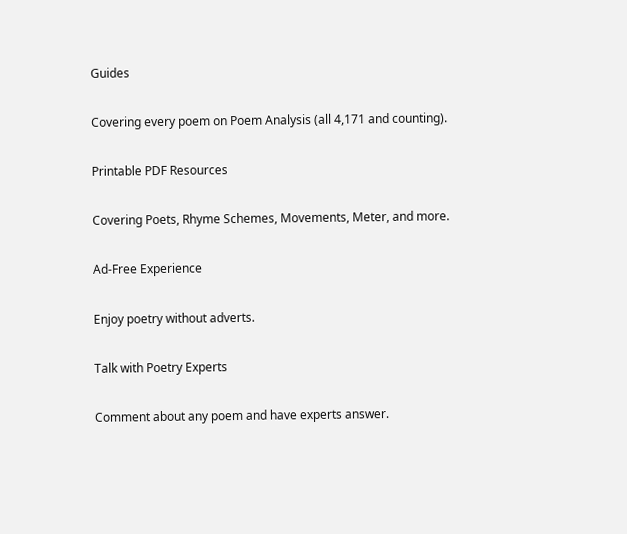Guides

Covering every poem on Poem Analysis (all 4,171 and counting).

Printable PDF Resources

Covering Poets, Rhyme Schemes, Movements, Meter, and more.

Ad-Free Experience

Enjoy poetry without adverts.

Talk with Poetry Experts

Comment about any poem and have experts answer.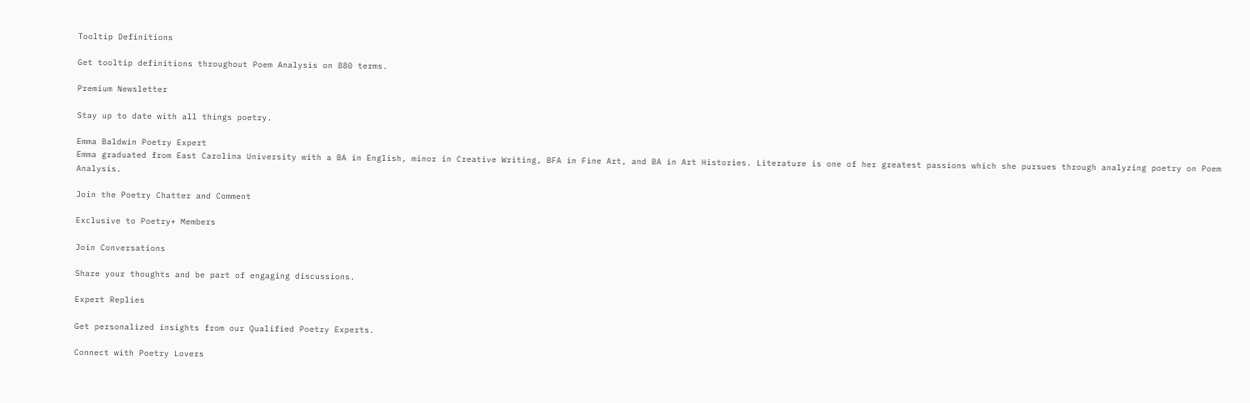Tooltip Definitions

Get tooltip definitions throughout Poem Analysis on 880 terms.

Premium Newsletter

Stay up to date with all things poetry.

Emma Baldwin Poetry Expert
Emma graduated from East Carolina University with a BA in English, minor in Creative Writing, BFA in Fine Art, and BA in Art Histories. Literature is one of her greatest passions which she pursues through analyzing poetry on Poem Analysis.

Join the Poetry Chatter and Comment

Exclusive to Poetry+ Members

Join Conversations

Share your thoughts and be part of engaging discussions.

Expert Replies

Get personalized insights from our Qualified Poetry Experts.

Connect with Poetry Lovers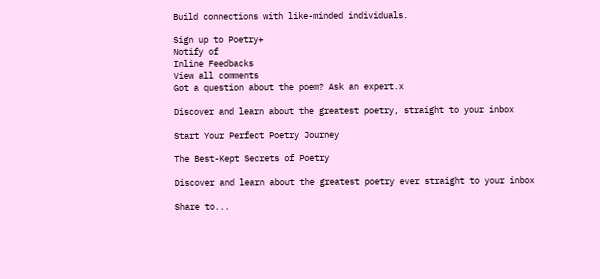Build connections with like-minded individuals.

Sign up to Poetry+
Notify of
Inline Feedbacks
View all comments
Got a question about the poem? Ask an expert.x

Discover and learn about the greatest poetry, straight to your inbox

Start Your Perfect Poetry Journey

The Best-Kept Secrets of Poetry

Discover and learn about the greatest poetry ever straight to your inbox

Share to...